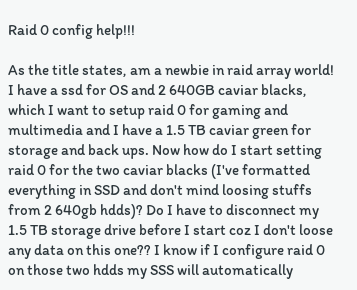Raid 0 config help!!!

As the title states, am a newbie in raid array world! I have a ssd for OS and 2 640GB caviar blacks, which I want to setup raid 0 for gaming and multimedia and I have a 1.5 TB caviar green for storage and back ups. Now how do I start setting raid 0 for the two caviar blacks (I've formatted everything in SSD and don't mind loosing stuffs from 2 640gb hdds)? Do I have to disconnect my 1.5 TB storage drive before I start coz I don't loose any data on this one?? I know if I configure raid 0 on those two hdds my SSS will automatically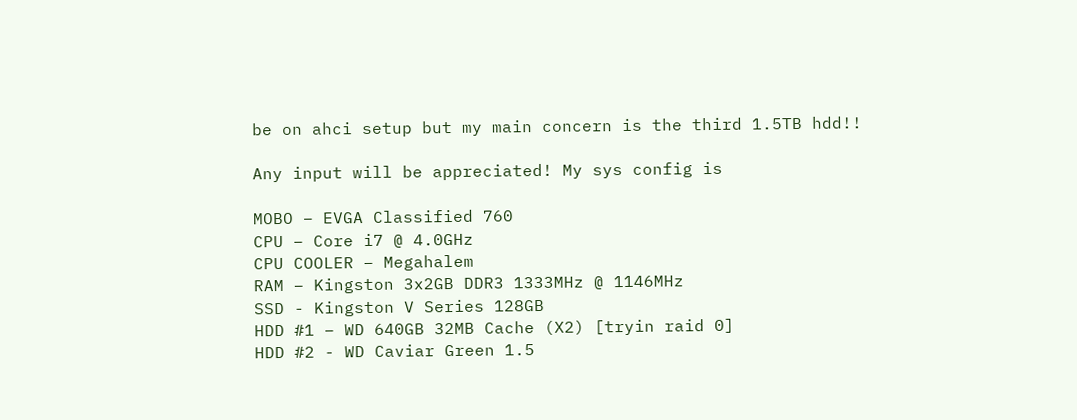be on ahci setup but my main concern is the third 1.5TB hdd!!

Any input will be appreciated! My sys config is

MOBO – EVGA Classified 760
CPU – Core i7 @ 4.0GHz
CPU COOLER – Megahalem
RAM – Kingston 3x2GB DDR3 1333MHz @ 1146MHz
SSD - Kingston V Series 128GB
HDD #1 – WD 640GB 32MB Cache (X2) [tryin raid 0]
HDD #2 - WD Caviar Green 1.5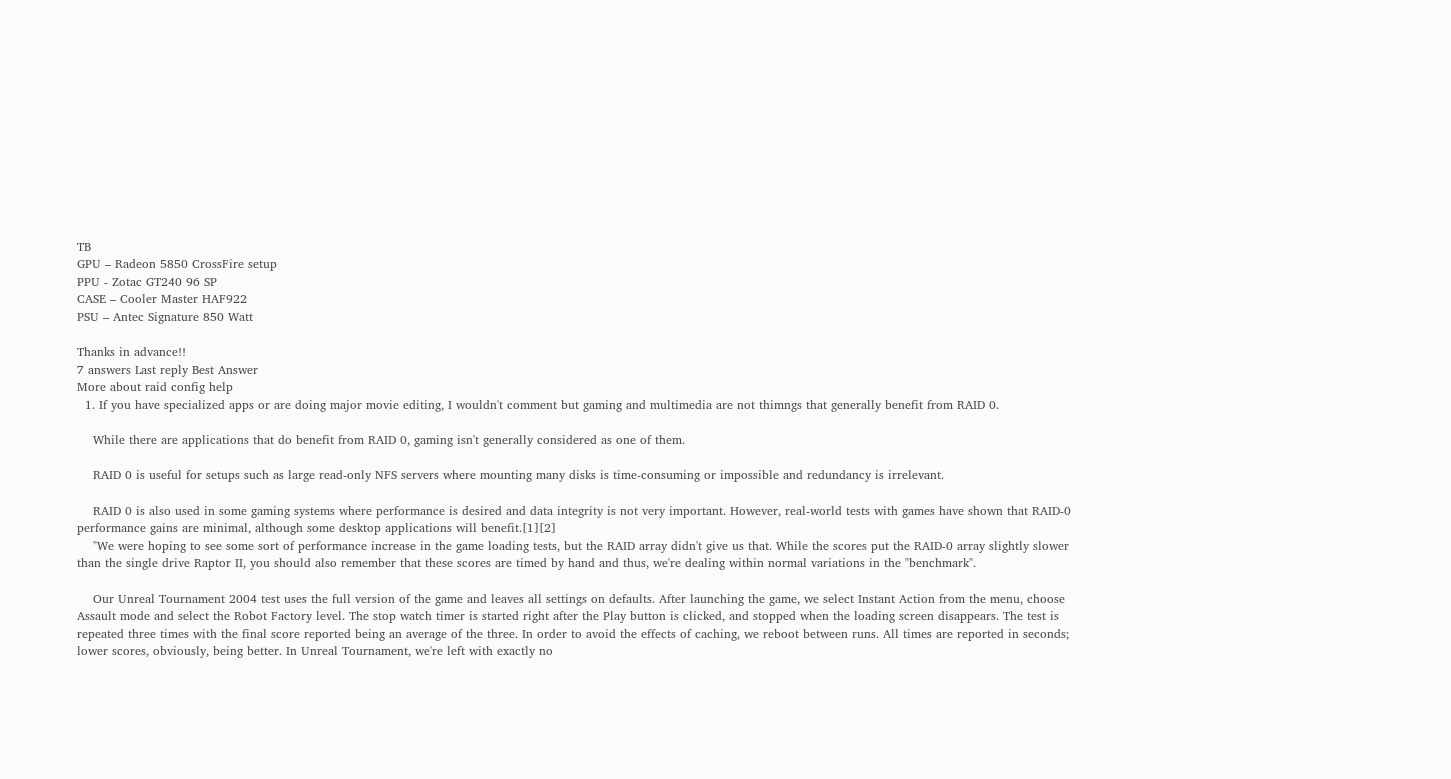TB
GPU – Radeon 5850 CrossFire setup
PPU - Zotac GT240 96 SP
CASE – Cooler Master HAF922
PSU – Antec Signature 850 Watt

Thanks in advance!!
7 answers Last reply Best Answer
More about raid config help
  1. If you have specialized apps or are doing major movie editing, I wouldn't comment but gaming and multimedia are not thimngs that generally benefit from RAID 0.

    While there are applications that do benefit from RAID 0, gaming isn't generally considered as one of them.

    RAID 0 is useful for setups such as large read-only NFS servers where mounting many disks is time-consuming or impossible and redundancy is irrelevant.

    RAID 0 is also used in some gaming systems where performance is desired and data integrity is not very important. However, real-world tests with games have shown that RAID-0 performance gains are minimal, although some desktop applications will benefit.[1][2]
    "We were hoping to see some sort of performance increase in the game loading tests, but the RAID array didn't give us that. While the scores put the RAID-0 array slightly slower than the single drive Raptor II, you should also remember that these scores are timed by hand and thus, we're dealing within normal variations in the "benchmark".

    Our Unreal Tournament 2004 test uses the full version of the game and leaves all settings on defaults. After launching the game, we select Instant Action from the menu, choose Assault mode and select the Robot Factory level. The stop watch timer is started right after the Play button is clicked, and stopped when the loading screen disappears. The test is repeated three times with the final score reported being an average of the three. In order to avoid the effects of caching, we reboot between runs. All times are reported in seconds; lower scores, obviously, being better. In Unreal Tournament, we're left with exactly no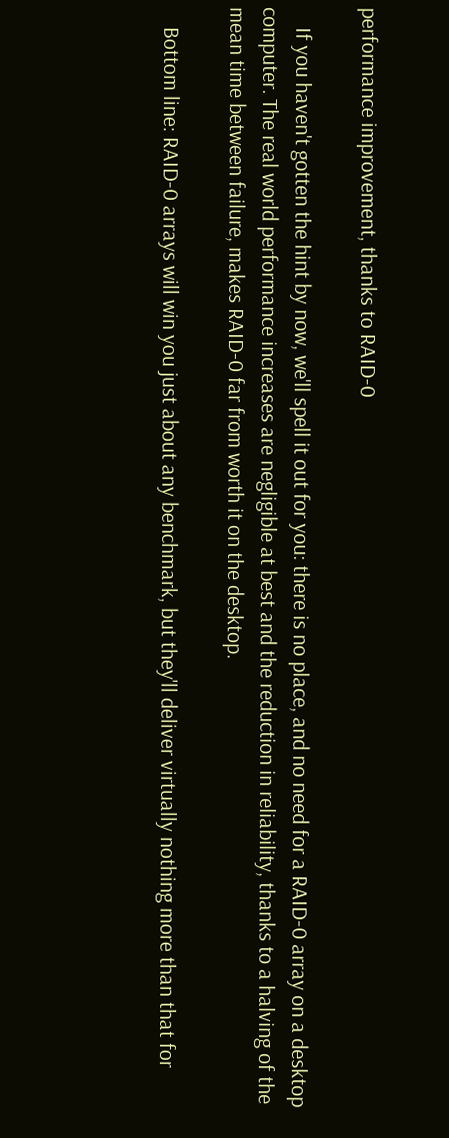performance improvement, thanks to RAID-0

    If you haven't gotten the hint by now, we'll spell it out for you: there is no place, and no need for a RAID-0 array on a desktop computer. The real world performance increases are negligible at best and the reduction in reliability, thanks to a halving of the mean time between failure, makes RAID-0 far from worth it on the desktop.

    Bottom line: RAID-0 arrays will win you just about any benchmark, but they'll deliver virtually nothing more than that for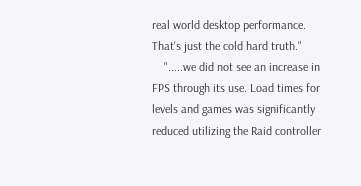real world desktop performance. That's just the cold hard truth."
    ".....we did not see an increase in FPS through its use. Load times for levels and games was significantly reduced utilizing the Raid controller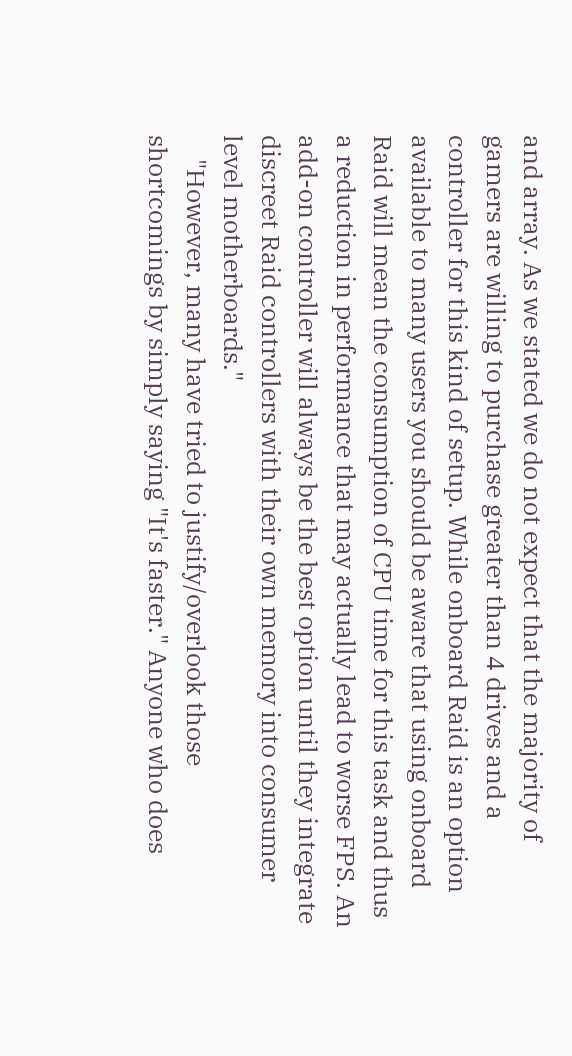and array. As we stated we do not expect that the majority of gamers are willing to purchase greater than 4 drives and a controller for this kind of setup. While onboard Raid is an option available to many users you should be aware that using onboard Raid will mean the consumption of CPU time for this task and thus a reduction in performance that may actually lead to worse FPS. An add-on controller will always be the best option until they integrate discreet Raid controllers with their own memory into consumer level motherboards."
    "However, many have tried to justify/overlook those shortcomings by simply saying "It's faster." Anyone who does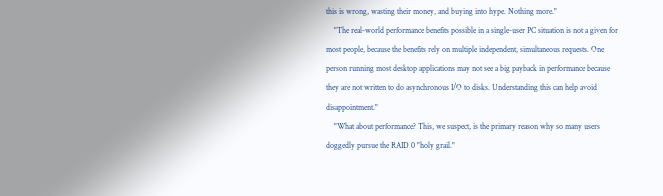this is wrong, wasting their money, and buying into hype. Nothing more."
    "The real-world performance benefits possible in a single-user PC situation is not a given for most people, because the benefits rely on multiple independent, simultaneous requests. One person running most desktop applications may not see a big payback in performance because they are not written to do asynchronous I/O to disks. Understanding this can help avoid disappointment."
    "What about performance? This, we suspect, is the primary reason why so many users doggedly pursue the RAID 0 "holy grail."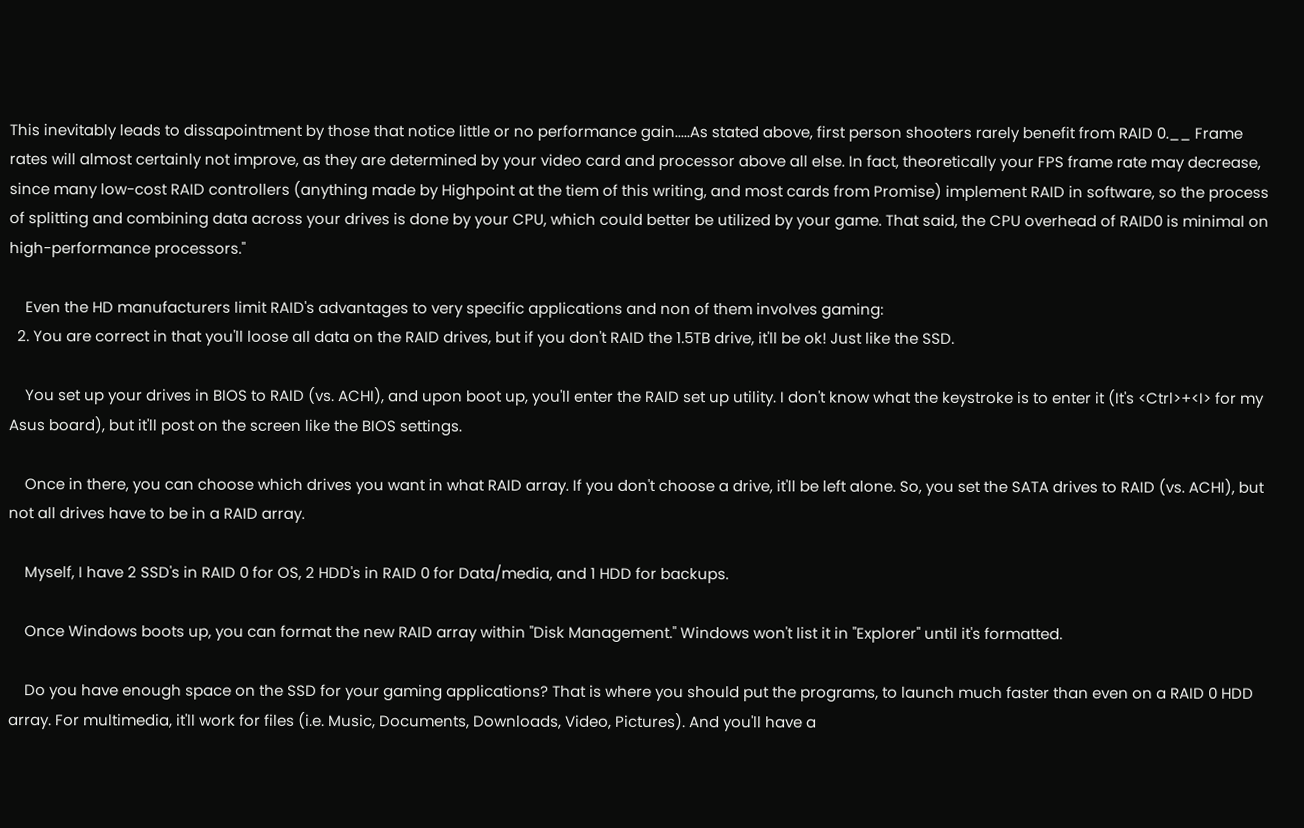This inevitably leads to dissapointment by those that notice little or no performance gain.....As stated above, first person shooters rarely benefit from RAID 0.__ Frame rates will almost certainly not improve, as they are determined by your video card and processor above all else. In fact, theoretically your FPS frame rate may decrease, since many low-cost RAID controllers (anything made by Highpoint at the tiem of this writing, and most cards from Promise) implement RAID in software, so the process of splitting and combining data across your drives is done by your CPU, which could better be utilized by your game. That said, the CPU overhead of RAID0 is minimal on high-performance processors."

    Even the HD manufacturers limit RAID's advantages to very specific applications and non of them involves gaming:
  2. You are correct in that you'll loose all data on the RAID drives, but if you don't RAID the 1.5TB drive, it'll be ok! Just like the SSD.

    You set up your drives in BIOS to RAID (vs. ACHI), and upon boot up, you'll enter the RAID set up utility. I don't know what the keystroke is to enter it (It's <Ctrl>+<I> for my Asus board), but it'll post on the screen like the BIOS settings.

    Once in there, you can choose which drives you want in what RAID array. If you don't choose a drive, it'll be left alone. So, you set the SATA drives to RAID (vs. ACHI), but not all drives have to be in a RAID array.

    Myself, I have 2 SSD's in RAID 0 for OS, 2 HDD's in RAID 0 for Data/media, and 1 HDD for backups.

    Once Windows boots up, you can format the new RAID array within "Disk Management." Windows won't list it in "Explorer" until it's formatted.

    Do you have enough space on the SSD for your gaming applications? That is where you should put the programs, to launch much faster than even on a RAID 0 HDD array. For multimedia, it'll work for files (i.e. Music, Documents, Downloads, Video, Pictures). And you'll have a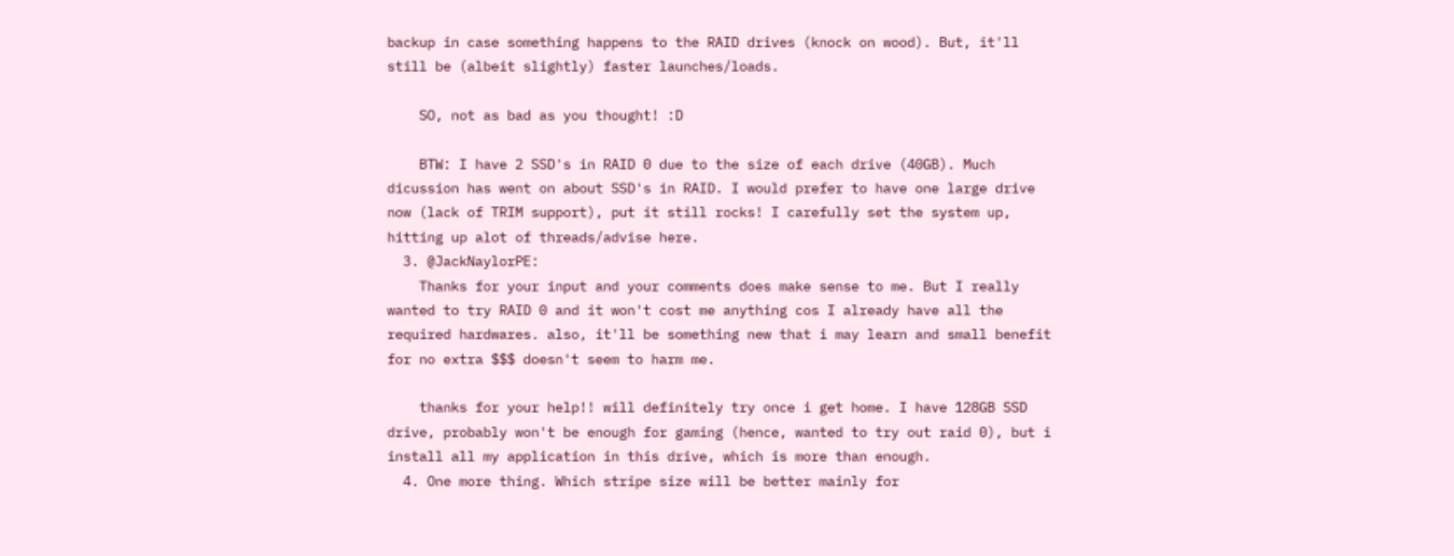backup in case something happens to the RAID drives (knock on wood). But, it'll still be (albeit slightly) faster launches/loads.

    SO, not as bad as you thought! :D

    BTW: I have 2 SSD's in RAID 0 due to the size of each drive (40GB). Much dicussion has went on about SSD's in RAID. I would prefer to have one large drive now (lack of TRIM support), put it still rocks! I carefully set the system up, hitting up alot of threads/advise here.
  3. @JackNaylorPE:
    Thanks for your input and your comments does make sense to me. But I really wanted to try RAID 0 and it won't cost me anything cos I already have all the required hardwares. also, it'll be something new that i may learn and small benefit for no extra $$$ doesn't seem to harm me.

    thanks for your help!! will definitely try once i get home. I have 128GB SSD drive, probably won't be enough for gaming (hence, wanted to try out raid 0), but i install all my application in this drive, which is more than enough.
  4. One more thing. Which stripe size will be better mainly for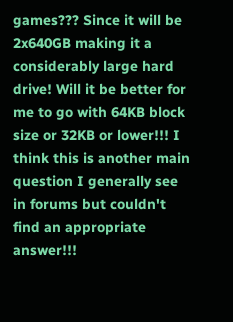games??? Since it will be 2x640GB making it a considerably large hard drive! Will it be better for me to go with 64KB block size or 32KB or lower!!! I think this is another main question I generally see in forums but couldn't find an appropriate answer!!!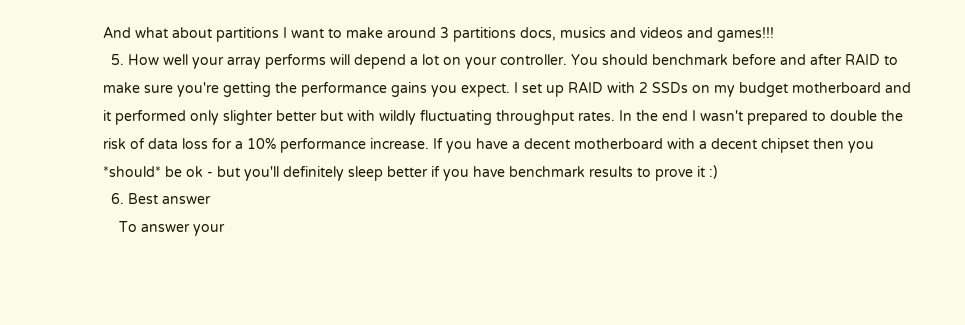And what about partitions I want to make around 3 partitions docs, musics and videos and games!!!
  5. How well your array performs will depend a lot on your controller. You should benchmark before and after RAID to make sure you're getting the performance gains you expect. I set up RAID with 2 SSDs on my budget motherboard and it performed only slighter better but with wildly fluctuating throughput rates. In the end I wasn't prepared to double the risk of data loss for a 10% performance increase. If you have a decent motherboard with a decent chipset then you *should* be ok - but you'll definitely sleep better if you have benchmark results to prove it :)
  6. Best answer
    To answer your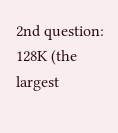2nd question: 128K (the largest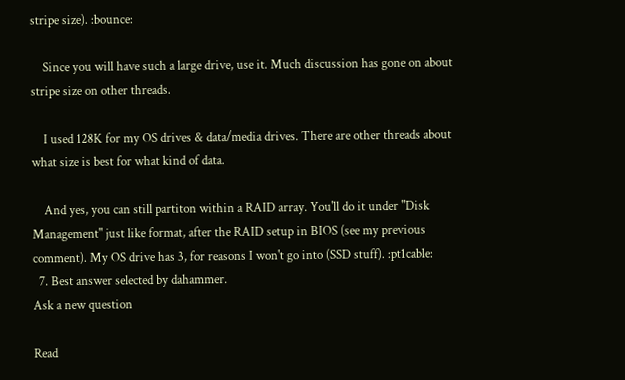stripe size). :bounce:

    Since you will have such a large drive, use it. Much discussion has gone on about stripe size on other threads.

    I used 128K for my OS drives & data/media drives. There are other threads about what size is best for what kind of data.

    And yes, you can still partiton within a RAID array. You'll do it under "Disk Management" just like format, after the RAID setup in BIOS (see my previous comment). My OS drive has 3, for reasons I won't go into (SSD stuff). :pt1cable:
  7. Best answer selected by dahammer.
Ask a new question

Read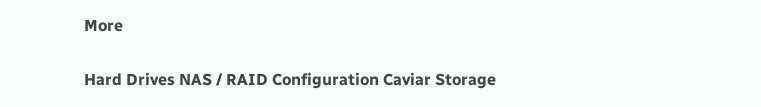More

Hard Drives NAS / RAID Configuration Caviar Storage